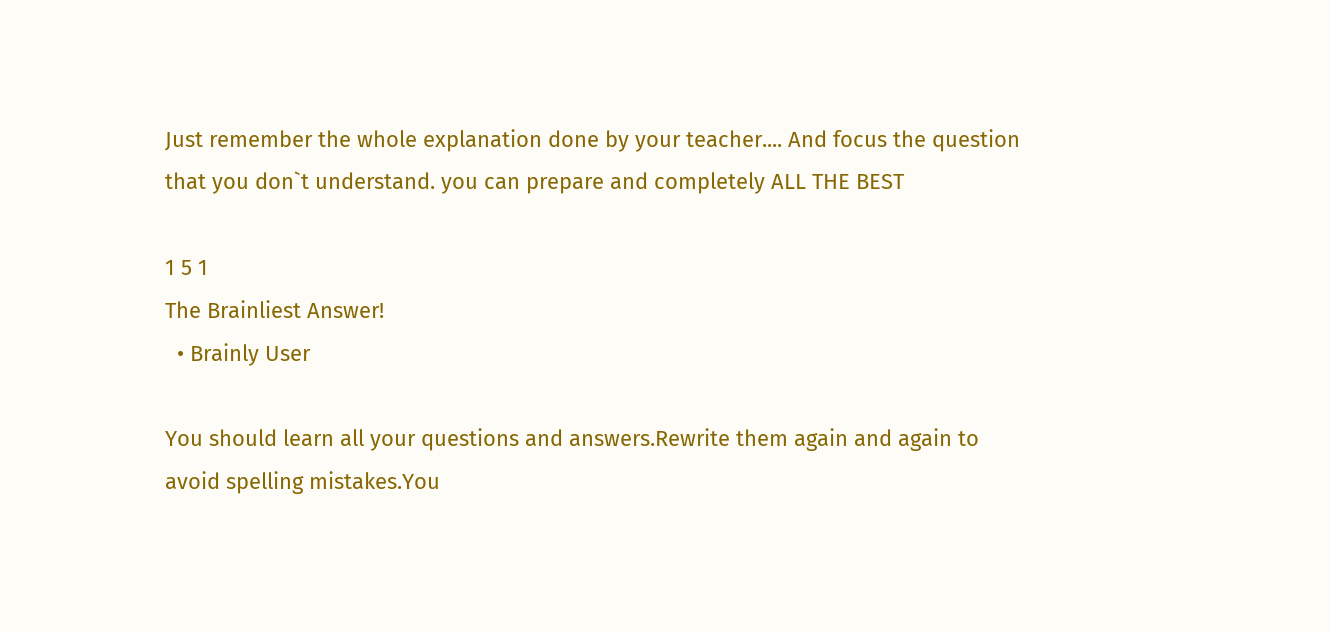Just remember the whole explanation done by your teacher.... And focus the question that you don`t understand. you can prepare and completely ALL THE BEST

1 5 1
The Brainliest Answer!
  • Brainly User

You should learn all your questions and answers.Rewrite them again and again to avoid spelling mistakes.You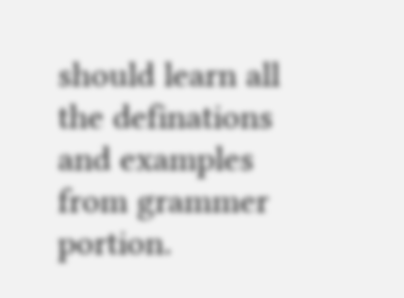should learn all the definations and examples from grammer portion.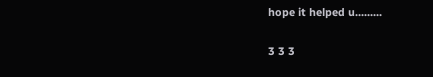hope it helped u.........

3 3 3